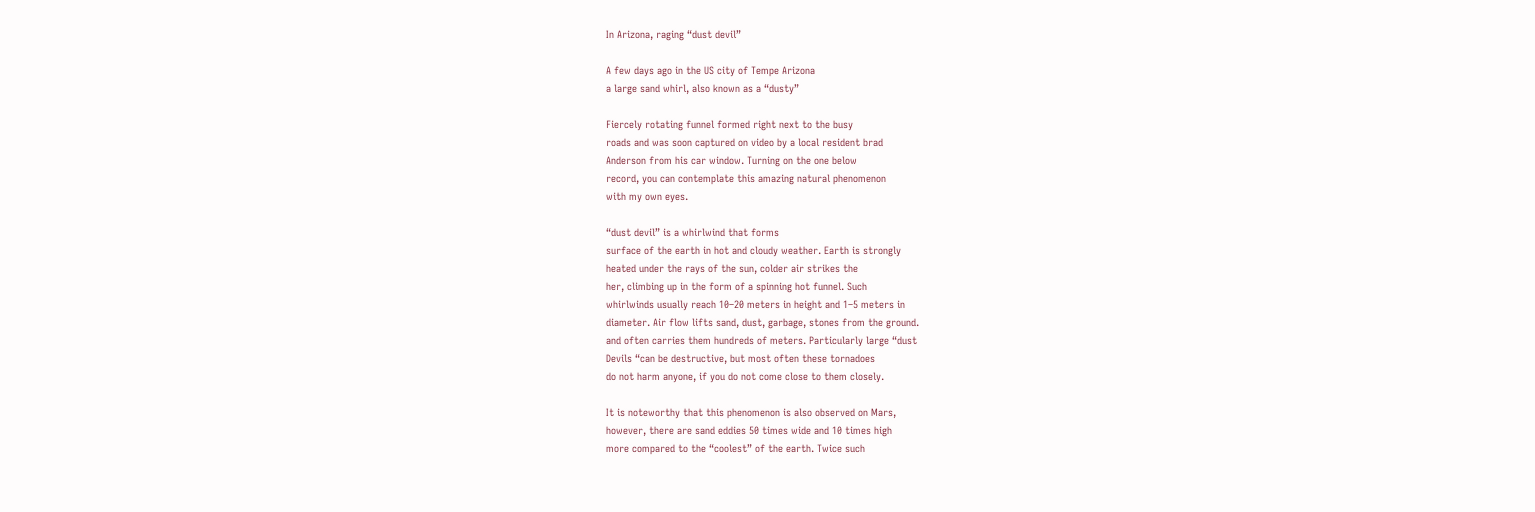In Arizona, raging “dust devil”

A few days ago in the US city of Tempe Arizona
a large sand whirl, also known as a “dusty”

Fiercely rotating funnel formed right next to the busy
roads and was soon captured on video by a local resident brad
Anderson from his car window. Turning on the one below
record, you can contemplate this amazing natural phenomenon
with my own eyes.

“dust devil” is a whirlwind that forms
surface of the earth in hot and cloudy weather. Earth is strongly
heated under the rays of the sun, colder air strikes the
her, climbing up in the form of a spinning hot funnel. Such
whirlwinds usually reach 10–20 meters in height and 1–5 meters in
diameter. Air flow lifts sand, dust, garbage, stones from the ground.
and often carries them hundreds of meters. Particularly large “dust
Devils “can be destructive, but most often these tornadoes
do not harm anyone, if you do not come close to them closely.

It is noteworthy that this phenomenon is also observed on Mars,
however, there are sand eddies 50 times wide and 10 times high
more compared to the “coolest” of the earth. Twice such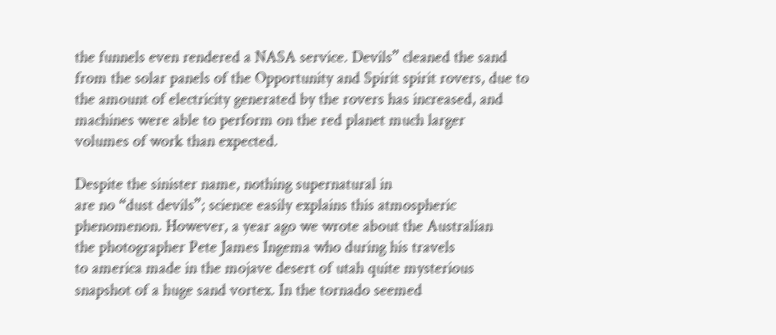the funnels even rendered a NASA service. Devils” cleaned the sand
from the solar panels of the Opportunity and Spirit spirit rovers, due to
the amount of electricity generated by the rovers has increased, and
machines were able to perform on the red planet much larger
volumes of work than expected.

Despite the sinister name, nothing supernatural in
are no “dust devils”; science easily explains this atmospheric
phenomenon. However, a year ago we wrote about the Australian
the photographer Pete James Ingema who during his travels
to america made in the mojave desert of utah quite mysterious
snapshot of a huge sand vortex. In the tornado seemed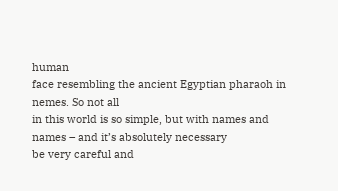human
face resembling the ancient Egyptian pharaoh in nemes. So not all
in this world is so simple, but with names and names – and it’s absolutely necessary
be very careful and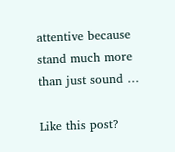attentive because
stand much more than just sound …

Like this post?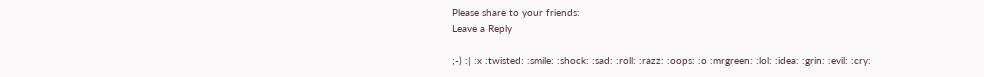Please share to your friends:
Leave a Reply

;-) :| :x :twisted: :smile: :shock: :sad: :roll: :razz: :oops: :o :mrgreen: :lol: :idea: :grin: :evil: :cry: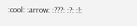:cool: :arrow: :???: :?: :!: